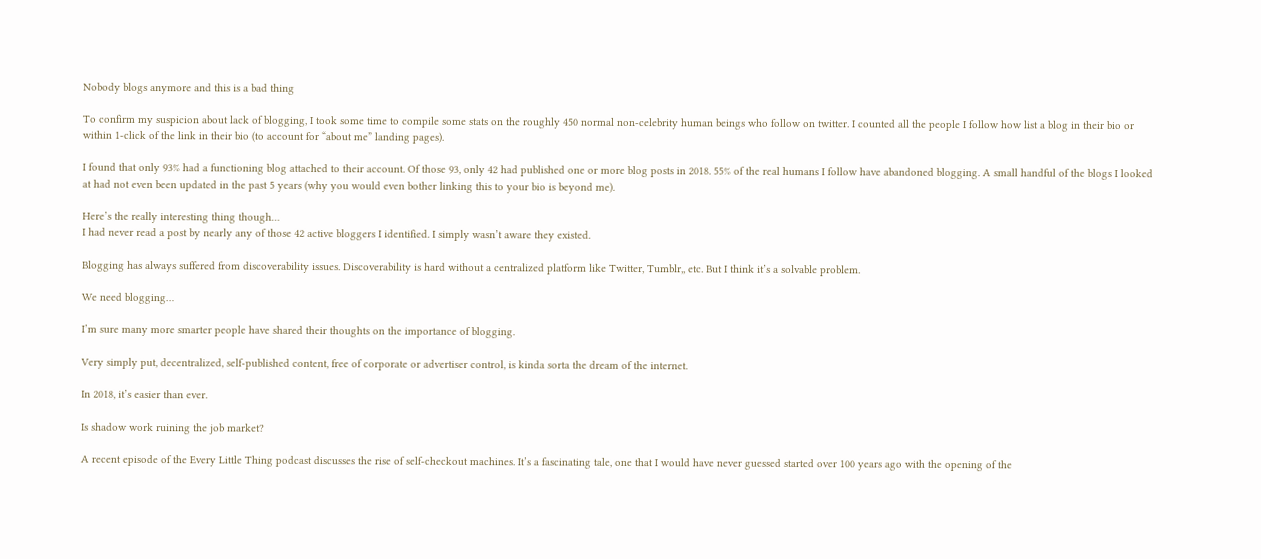Nobody blogs anymore and this is a bad thing

To confirm my suspicion about lack of blogging, I took some time to compile some stats on the roughly 450 normal non-celebrity human beings who follow on twitter. I counted all the people I follow how list a blog in their bio or within 1-click of the link in their bio (to account for “about me” landing pages).

I found that only 93% had a functioning blog attached to their account. Of those 93, only 42 had published one or more blog posts in 2018. 55% of the real humans I follow have abandoned blogging. A small handful of the blogs I looked at had not even been updated in the past 5 years (why you would even bother linking this to your bio is beyond me).

Here’s the really interesting thing though…
I had never read a post by nearly any of those 42 active bloggers I identified. I simply wasn’t aware they existed.

Blogging has always suffered from discoverability issues. Discoverability is hard without a centralized platform like Twitter, Tumblr,, etc. But I think it’s a solvable problem.

We need blogging…

I’m sure many more smarter people have shared their thoughts on the importance of blogging.

Very simply put, decentralized, self-published content, free of corporate or advertiser control, is kinda sorta the dream of the internet.

In 2018, it’s easier than ever.

Is shadow work ruining the job market?

A recent episode of the Every Little Thing podcast discusses the rise of self-checkout machines. It’s a fascinating tale, one that I would have never guessed started over 100 years ago with the opening of the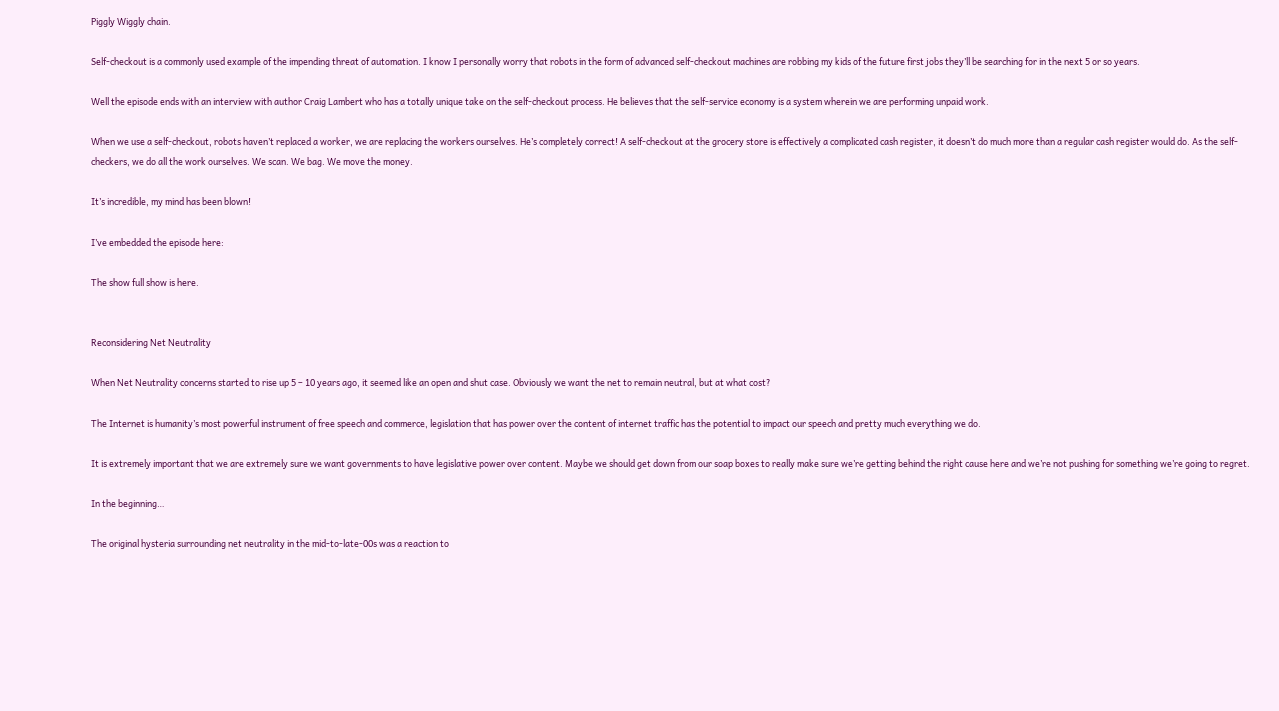Piggly Wiggly chain.

Self-checkout is a commonly used example of the impending threat of automation. I know I personally worry that robots in the form of advanced self-checkout machines are robbing my kids of the future first jobs they’ll be searching for in the next 5 or so years.

Well the episode ends with an interview with author Craig Lambert who has a totally unique take on the self-checkout process. He believes that the self-service economy is a system wherein we are performing unpaid work.

When we use a self-checkout, robots haven’t replaced a worker, we are replacing the workers ourselves. He’s completely correct! A self-checkout at the grocery store is effectively a complicated cash register, it doesn’t do much more than a regular cash register would do. As the self-checkers, we do all the work ourselves. We scan. We bag. We move the money.

It’s incredible, my mind has been blown!

I’ve embedded the episode here:

The show full show is here.


Reconsidering Net Neutrality

When Net Neutrality concerns started to rise up 5 – 10 years ago, it seemed like an open and shut case. Obviously we want the net to remain neutral, but at what cost?

The Internet is humanity’s most powerful instrument of free speech and commerce, legislation that has power over the content of internet traffic has the potential to impact our speech and pretty much everything we do.

It is extremely important that we are extremely sure we want governments to have legislative power over content. Maybe we should get down from our soap boxes to really make sure we’re getting behind the right cause here and we’re not pushing for something we’re going to regret.

In the beginning…

The original hysteria surrounding net neutrality in the mid-to-late-00s was a reaction to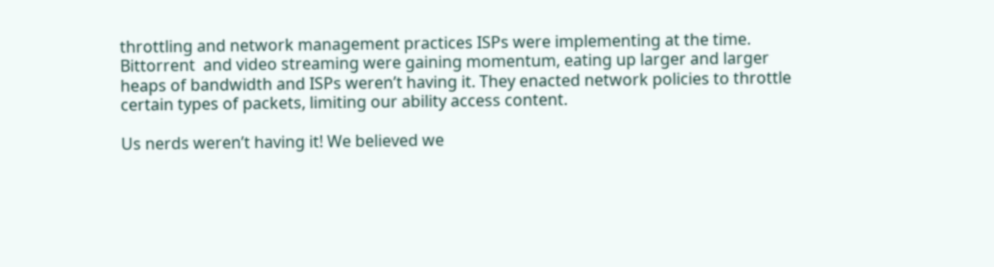throttling and network management practices ISPs were implementing at the time. Bittorrent  and video streaming were gaining momentum, eating up larger and larger heaps of bandwidth and ISPs weren’t having it. They enacted network policies to throttle certain types of packets, limiting our ability access content.

Us nerds weren’t having it! We believed we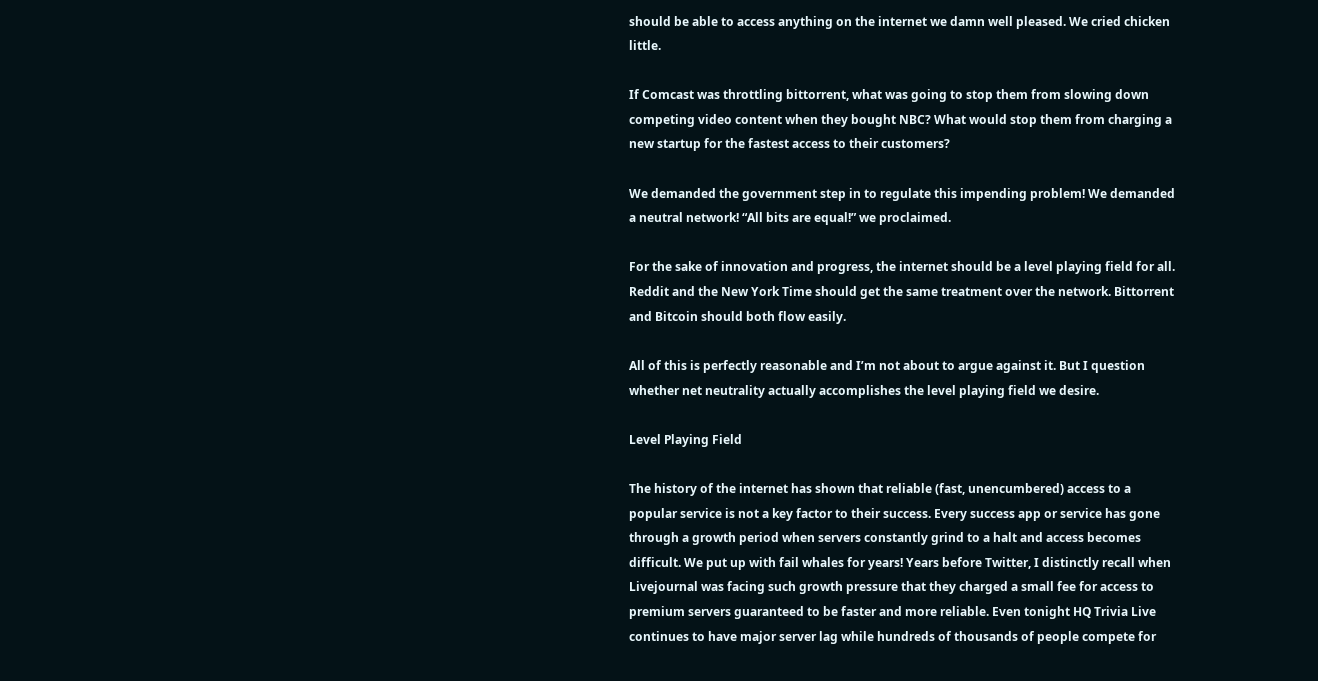should be able to access anything on the internet we damn well pleased. We cried chicken little.

If Comcast was throttling bittorrent, what was going to stop them from slowing down competing video content when they bought NBC? What would stop them from charging a new startup for the fastest access to their customers?

We demanded the government step in to regulate this impending problem! We demanded a neutral network! “All bits are equal!” we proclaimed.

For the sake of innovation and progress, the internet should be a level playing field for all. Reddit and the New York Time should get the same treatment over the network. Bittorrent and Bitcoin should both flow easily.

All of this is perfectly reasonable and I’m not about to argue against it. But I question whether net neutrality actually accomplishes the level playing field we desire.

Level Playing Field

The history of the internet has shown that reliable (fast, unencumbered) access to a popular service is not a key factor to their success. Every success app or service has gone through a growth period when servers constantly grind to a halt and access becomes difficult. We put up with fail whales for years! Years before Twitter, I distinctly recall when Livejournal was facing such growth pressure that they charged a small fee for access to premium servers guaranteed to be faster and more reliable. Even tonight HQ Trivia Live continues to have major server lag while hundreds of thousands of people compete for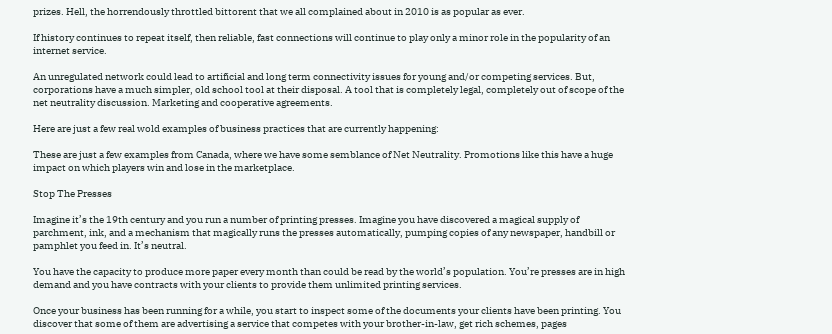prizes. Hell, the horrendously throttled bittorent that we all complained about in 2010 is as popular as ever.

If history continues to repeat itself, then reliable, fast connections will continue to play only a minor role in the popularity of an internet service.

An unregulated network could lead to artificial and long term connectivity issues for young and/or competing services. But, corporations have a much simpler, old school tool at their disposal. A tool that is completely legal, completely out of scope of the net neutrality discussion. Marketing and cooperative agreements.

Here are just a few real wold examples of business practices that are currently happening:

These are just a few examples from Canada, where we have some semblance of Net Neutrality. Promotions like this have a huge impact on which players win and lose in the marketplace.

Stop The Presses

Imagine it’s the 19th century and you run a number of printing presses. Imagine you have discovered a magical supply of parchment, ink, and a mechanism that magically runs the presses automatically, pumping copies of any newspaper, handbill or pamphlet you feed in. It’s neutral.

You have the capacity to produce more paper every month than could be read by the world’s population. You’re presses are in high demand and you have contracts with your clients to provide them unlimited printing services.

Once your business has been running for a while, you start to inspect some of the documents your clients have been printing. You discover that some of them are advertising a service that competes with your brother-in-law, get rich schemes, pages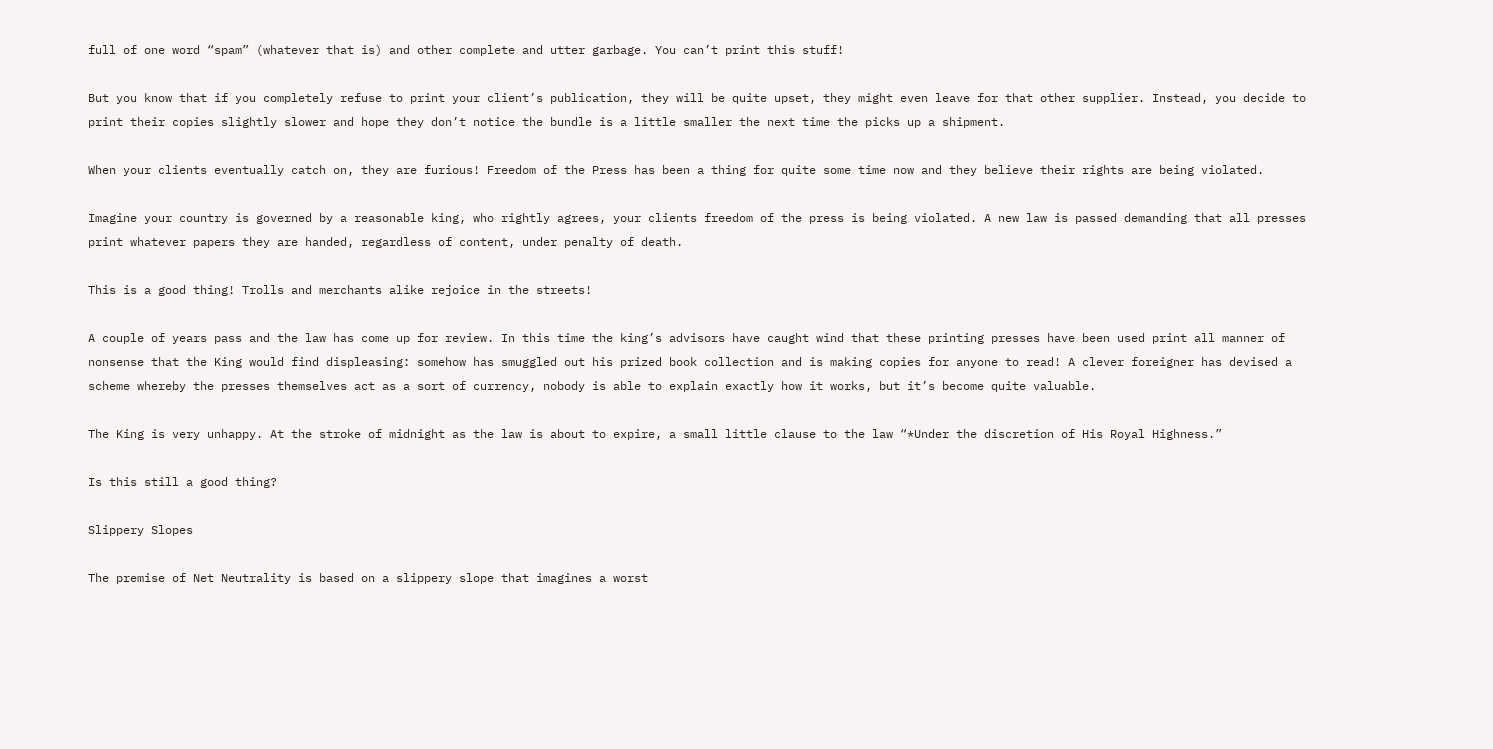full of one word “spam” (whatever that is) and other complete and utter garbage. You can’t print this stuff!

But you know that if you completely refuse to print your client’s publication, they will be quite upset, they might even leave for that other supplier. Instead, you decide to print their copies slightly slower and hope they don’t notice the bundle is a little smaller the next time the picks up a shipment.

When your clients eventually catch on, they are furious! Freedom of the Press has been a thing for quite some time now and they believe their rights are being violated.

Imagine your country is governed by a reasonable king, who rightly agrees, your clients freedom of the press is being violated. A new law is passed demanding that all presses print whatever papers they are handed, regardless of content, under penalty of death.

This is a good thing! Trolls and merchants alike rejoice in the streets!

A couple of years pass and the law has come up for review. In this time the king’s advisors have caught wind that these printing presses have been used print all manner of nonsense that the King would find displeasing: somehow has smuggled out his prized book collection and is making copies for anyone to read! A clever foreigner has devised a scheme whereby the presses themselves act as a sort of currency, nobody is able to explain exactly how it works, but it’s become quite valuable.

The King is very unhappy. At the stroke of midnight as the law is about to expire, a small little clause to the law “*Under the discretion of His Royal Highness.”

Is this still a good thing?

Slippery Slopes

The premise of Net Neutrality is based on a slippery slope that imagines a worst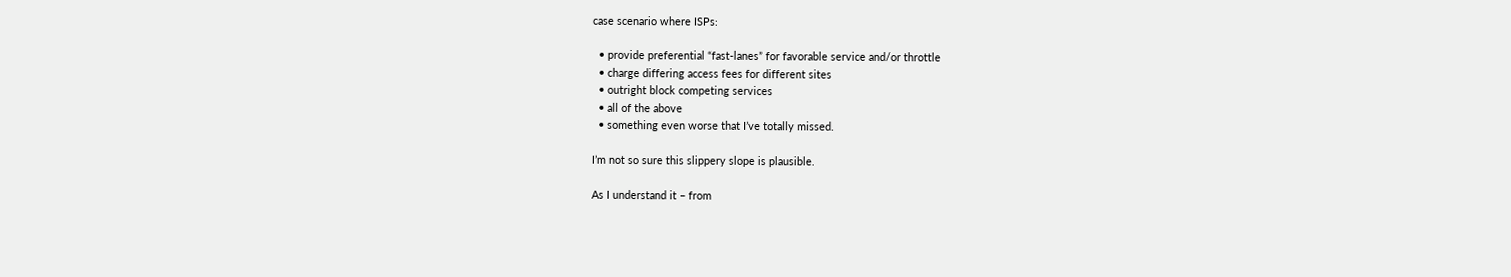case scenario where ISPs:

  • provide preferential “fast-lanes” for favorable service and/or throttle
  • charge differing access fees for different sites
  • outright block competing services
  • all of the above
  • something even worse that I’ve totally missed.

I’m not so sure this slippery slope is plausible.

As I understand it – from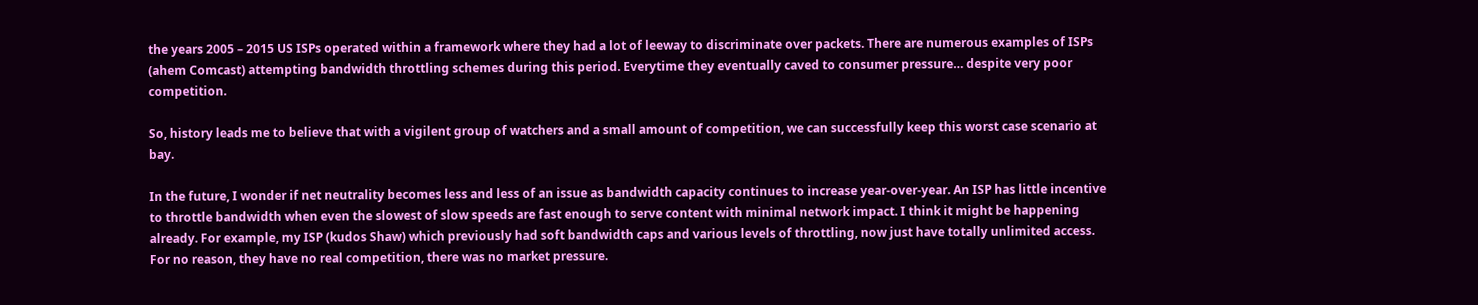the years 2005 – 2015 US ISPs operated within a framework where they had a lot of leeway to discriminate over packets. There are numerous examples of ISPs (ahem Comcast) attempting bandwidth throttling schemes during this period. Everytime they eventually caved to consumer pressure… despite very poor competition.

So, history leads me to believe that with a vigilent group of watchers and a small amount of competition, we can successfully keep this worst case scenario at bay.

In the future, I wonder if net neutrality becomes less and less of an issue as bandwidth capacity continues to increase year-over-year. An ISP has little incentive to throttle bandwidth when even the slowest of slow speeds are fast enough to serve content with minimal network impact. I think it might be happening already. For example, my ISP (kudos Shaw) which previously had soft bandwidth caps and various levels of throttling, now just have totally unlimited access. For no reason, they have no real competition, there was no market pressure.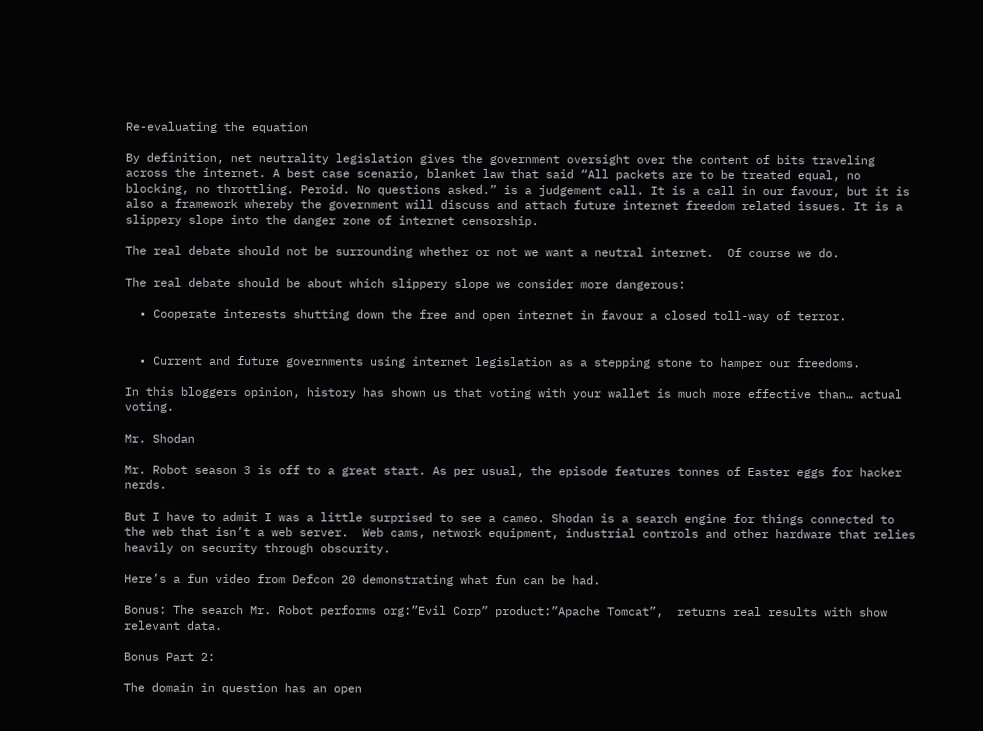Re-evaluating the equation

By definition, net neutrality legislation gives the government oversight over the content of bits traveling across the internet. A best case scenario, blanket law that said “All packets are to be treated equal, no blocking, no throttling. Peroid. No questions asked.” is a judgement call. It is a call in our favour, but it is also a framework whereby the government will discuss and attach future internet freedom related issues. It is a slippery slope into the danger zone of internet censorship.

The real debate should not be surrounding whether or not we want a neutral internet.  Of course we do.

The real debate should be about which slippery slope we consider more dangerous:

  • Cooperate interests shutting down the free and open internet in favour a closed toll-way of terror.


  • Current and future governments using internet legislation as a stepping stone to hamper our freedoms.

In this bloggers opinion, history has shown us that voting with your wallet is much more effective than… actual voting.

Mr. Shodan

Mr. Robot season 3 is off to a great start. As per usual, the episode features tonnes of Easter eggs for hacker nerds.

But I have to admit I was a little surprised to see a cameo. Shodan is a search engine for things connected to the web that isn’t a web server.  Web cams, network equipment, industrial controls and other hardware that relies heavily on security through obscurity.

Here’s a fun video from Defcon 20 demonstrating what fun can be had.

Bonus: The search Mr. Robot performs org:”Evil Corp” product:”Apache Tomcat”,  returns real results with show relevant data.

Bonus Part 2:

The domain in question has an open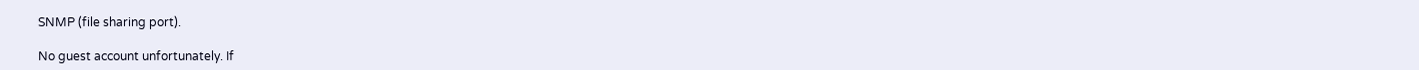SNMP (file sharing port).

No guest account unfortunately. If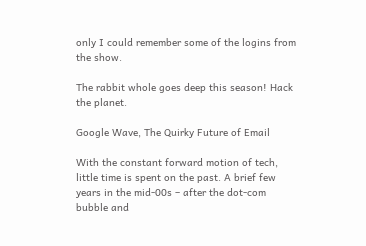only I could remember some of the logins from the show.

The rabbit whole goes deep this season! Hack the planet.

Google Wave, The Quirky Future of Email

With the constant forward motion of tech, little time is spent on the past. A brief few years in the mid-00s – after the dot-com bubble and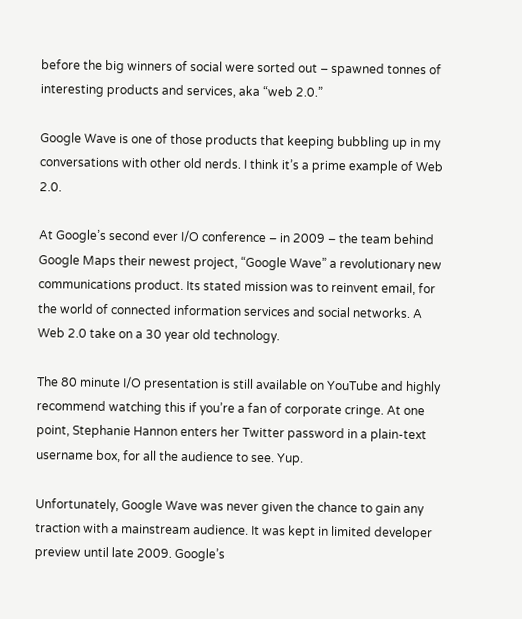before the big winners of social were sorted out – spawned tonnes of interesting products and services, aka “web 2.0.”

Google Wave is one of those products that keeping bubbling up in my conversations with other old nerds. I think it’s a prime example of Web 2.0.

At Google’s second ever I/O conference – in 2009 – the team behind Google Maps their newest project, “Google Wave” a revolutionary new communications product. Its stated mission was to reinvent email, for the world of connected information services and social networks. A Web 2.0 take on a 30 year old technology.

The 80 minute I/O presentation is still available on YouTube and highly recommend watching this if you’re a fan of corporate cringe. At one point, Stephanie Hannon enters her Twitter password in a plain-text username box, for all the audience to see. Yup.

Unfortunately, Google Wave was never given the chance to gain any traction with a mainstream audience. It was kept in limited developer preview until late 2009. Google’s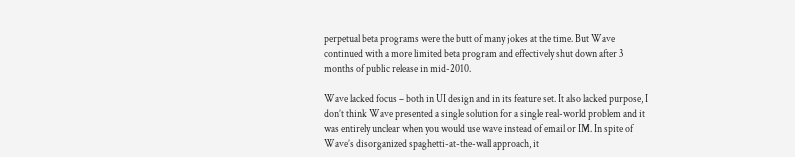perpetual beta programs were the butt of many jokes at the time. But Wave continued with a more limited beta program and effectively shut down after 3 months of public release in mid-2010.

Wave lacked focus – both in UI design and in its feature set. It also lacked purpose, I don’t think Wave presented a single solution for a single real-world problem and it was entirely unclear when you would use wave instead of email or IM. In spite of Wave’s disorganized spaghetti-at-the-wall approach, it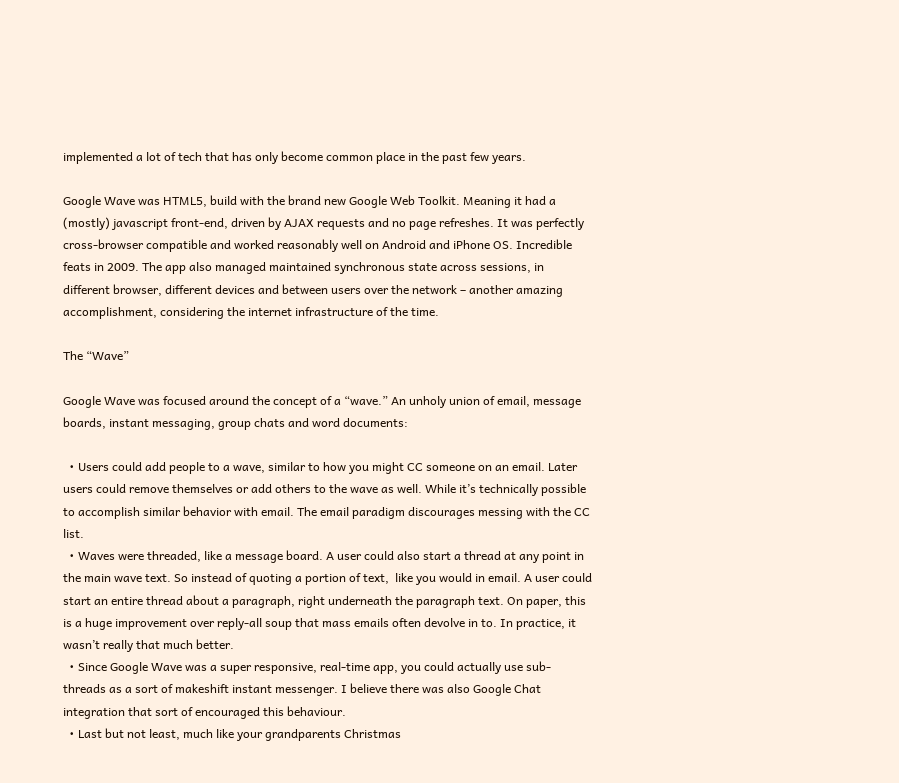implemented a lot of tech that has only become common place in the past few years.

Google Wave was HTML5, build with the brand new Google Web Toolkit. Meaning it had a (mostly) javascript front-end, driven by AJAX requests and no page refreshes. It was perfectly cross-browser compatible and worked reasonably well on Android and iPhone OS. Incredible feats in 2009. The app also managed maintained synchronous state across sessions, in different browser, different devices and between users over the network – another amazing accomplishment, considering the internet infrastructure of the time.

The “Wave”

Google Wave was focused around the concept of a “wave.” An unholy union of email, message boards, instant messaging, group chats and word documents:

  • Users could add people to a wave, similar to how you might CC someone on an email. Later users could remove themselves or add others to the wave as well. While it’s technically possible to accomplish similar behavior with email. The email paradigm discourages messing with the CC list.
  • Waves were threaded, like a message board. A user could also start a thread at any point in the main wave text. So instead of quoting a portion of text,  like you would in email. A user could start an entire thread about a paragraph, right underneath the paragraph text. On paper, this is a huge improvement over reply-all soup that mass emails often devolve in to. In practice, it wasn’t really that much better.
  • Since Google Wave was a super responsive, real-time app, you could actually use sub-threads as a sort of makeshift instant messenger. I believe there was also Google Chat integration that sort of encouraged this behaviour.
  • Last but not least, much like your grandparents Christmas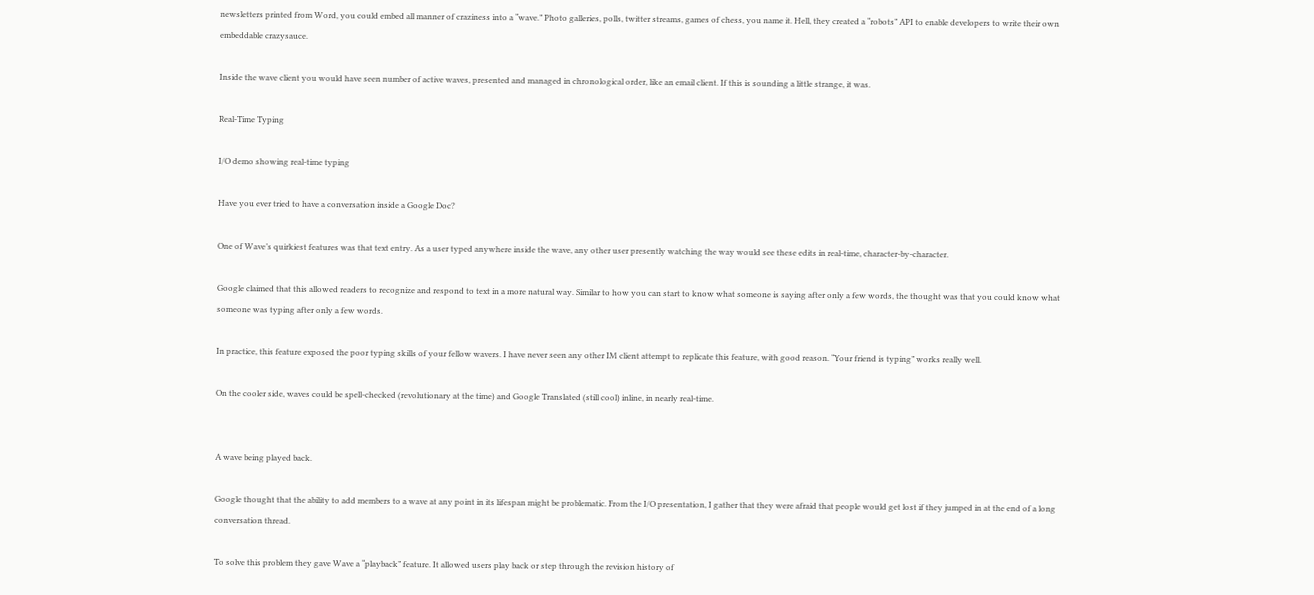newsletters printed from Word, you could embed all manner of craziness into a “wave.” Photo galleries, polls, twitter streams, games of chess, you name it. Hell, they created a “robots” API to enable developers to write their own embeddable crazysauce.

Inside the wave client you would have seen number of active waves, presented and managed in chronological order, like an email client. If this is sounding a little strange, it was.

Real-Time Typing

I/O demo showing real-time typing

Have you ever tried to have a conversation inside a Google Doc?

One of Wave’s quirkiest features was that text entry. As a user typed anywhere inside the wave, any other user presently watching the way would see these edits in real-time, character-by-character.

Google claimed that this allowed readers to recognize and respond to text in a more natural way. Similar to how you can start to know what someone is saying after only a few words, the thought was that you could know what someone was typing after only a few words.

In practice, this feature exposed the poor typing skills of your fellow wavers. I have never seen any other IM client attempt to replicate this feature, with good reason. “Your friend is typing” works really well.

On the cooler side, waves could be spell-checked (revolutionary at the time) and Google Translated (still cool) inline, in nearly real-time.


A wave being played back.

Google thought that the ability to add members to a wave at any point in its lifespan might be problematic. From the I/O presentation, I gather that they were afraid that people would get lost if they jumped in at the end of a long conversation thread.

To solve this problem they gave Wave a “playback” feature. It allowed users play back or step through the revision history of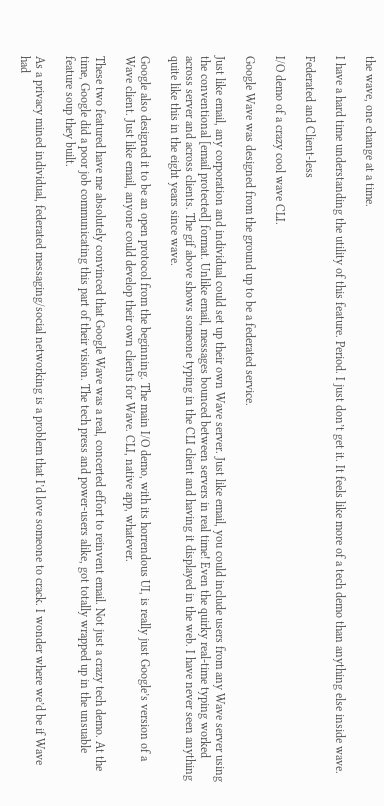the wave, one change at a time.

I have a hard time understanding the utility of this feature. Period. I just don’t get it. It feels like more of a tech demo than anything else inside wave.

Federated and Client-less

I/O demo of a crazy cool wave CLI.

Google Wave was designed from the ground up to be a federated service.

Just like email, any corporation and individual could set up their own Wave server. Just like email, you could include users from any Wave server using the conventional [email protected] format. Unlike email, messages bounced between servers in real time! Even the quirky real-time typing worked  across server and across clients. The gif above shows someone typing in the CLI client and having it displayed in the web. I have never seen anything quite like this in the eight years since wave.

Google also designed it to be an open protocol from the beginning. The main I/O demo, with its horrendous UI, is really just Google’s version of a Wave client. Just like email, anyone could develop their own clients for Wave. CLI, native app, whatever.

These two featured have me absolutely convinced that Google Wave was a real, concerted effort to reinvent email. Not just a crazy tech demo. At the time, Google did a poor job communicating this part of their vision. The tech press and power-users alike, got totally wrapped up in the unsuable feature soup they built.

As a privacy mined individual, federated messaging/social networking is a problem that I’d love someone to crack. I wonder where we’d be if Wave had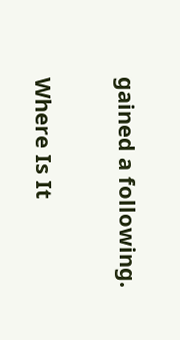gained a following.

Where Is It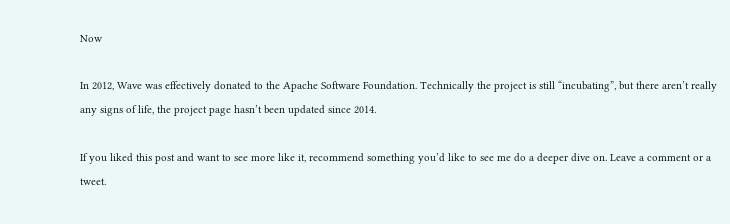Now

In 2012, Wave was effectively donated to the Apache Software Foundation. Technically the project is still “incubating”, but there aren’t really any signs of life, the project page hasn’t been updated since 2014.

If you liked this post and want to see more like it, recommend something you’d like to see me do a deeper dive on. Leave a comment or a tweet.